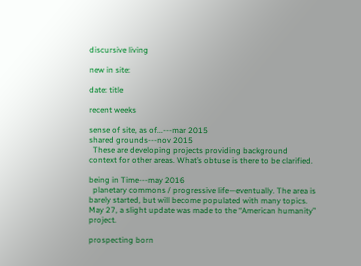discursive living

new in site:

date: title

recent weeks

sense of site, as of...---mar 2015
shared grounds---nov 2015
  These are developing projects providing background context for other areas. What’s obtuse is there to be clarified.

being in Time---may 2016
  planetary commons / progressive life—eventually. The area is barely started, but will become populated with many topics. May 27, a slight update was made to the “American humanity” project.

prospecting born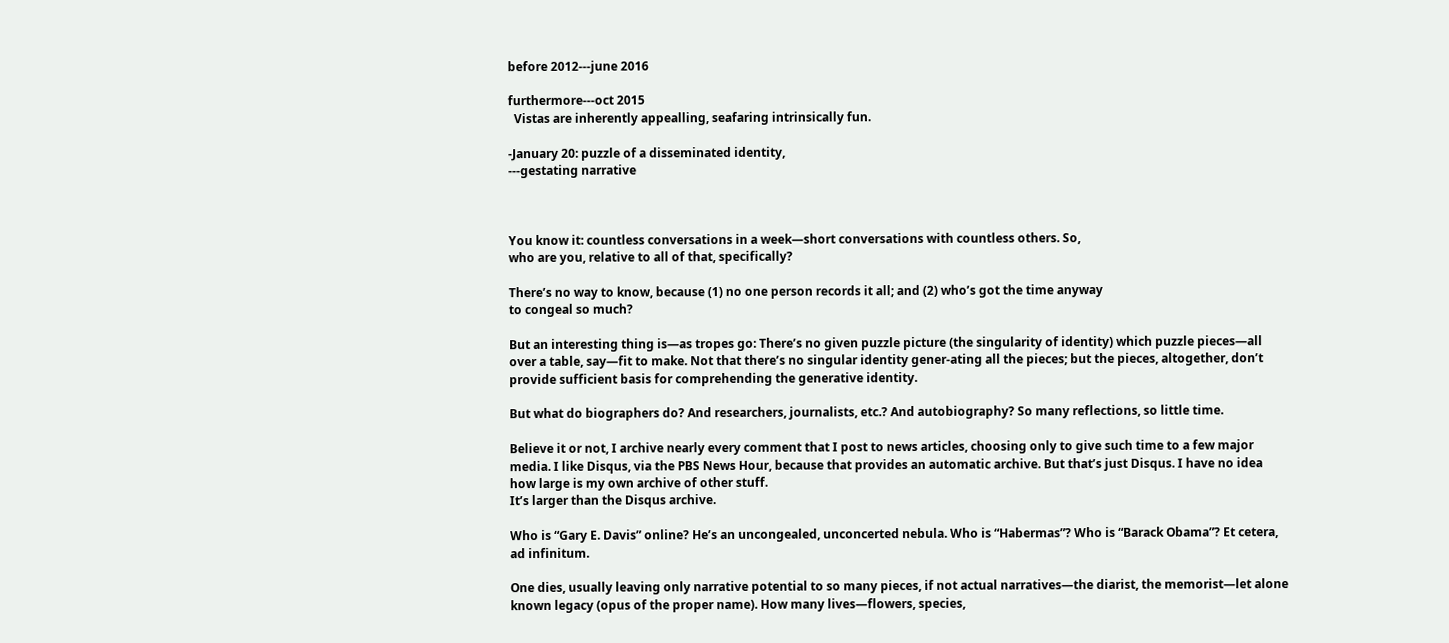before 2012---june 2016

furthermore---oct 2015
  Vistas are inherently appealling, seafaring intrinsically fun.

-January 20: puzzle of a disseminated identity,
---gestating narrative



You know it: countless conversations in a week—short conversations with countless others. So,
who are you, relative to all of that, specifically?

There’s no way to know, because (1) no one person records it all; and (2) who’s got the time anyway
to congeal so much?

But an interesting thing is—as tropes go: There’s no given puzzle picture (the singularity of identity) which puzzle pieces—all over a table, say—fit to make. Not that there’s no singular identity gener-ating all the pieces; but the pieces, altogether, don’t provide sufficient basis for comprehending the generative identity.

But what do biographers do? And researchers, journalists, etc.? And autobiography? So many reflections, so little time.

Believe it or not, I archive nearly every comment that I post to news articles, choosing only to give such time to a few major media. I like Disqus, via the PBS News Hour, because that provides an automatic archive. But that’s just Disqus. I have no idea how large is my own archive of other stuff.
It’s larger than the Disqus archive.

Who is “Gary E. Davis” online? He’s an uncongealed, unconcerted nebula. Who is “Habermas”? Who is “Barack Obama”? Et cetera,
ad infinitum.

One dies, usually leaving only narrative potential to so many pieces, if not actual narratives—the diarist, the memorist—let alone known legacy (opus of the proper name). How many lives—flowers, species,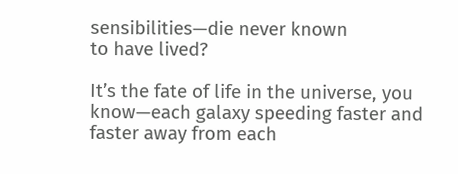sensibilities—die never known
to have lived?

It’s the fate of life in the universe, you know—each galaxy speeding faster and faster away from each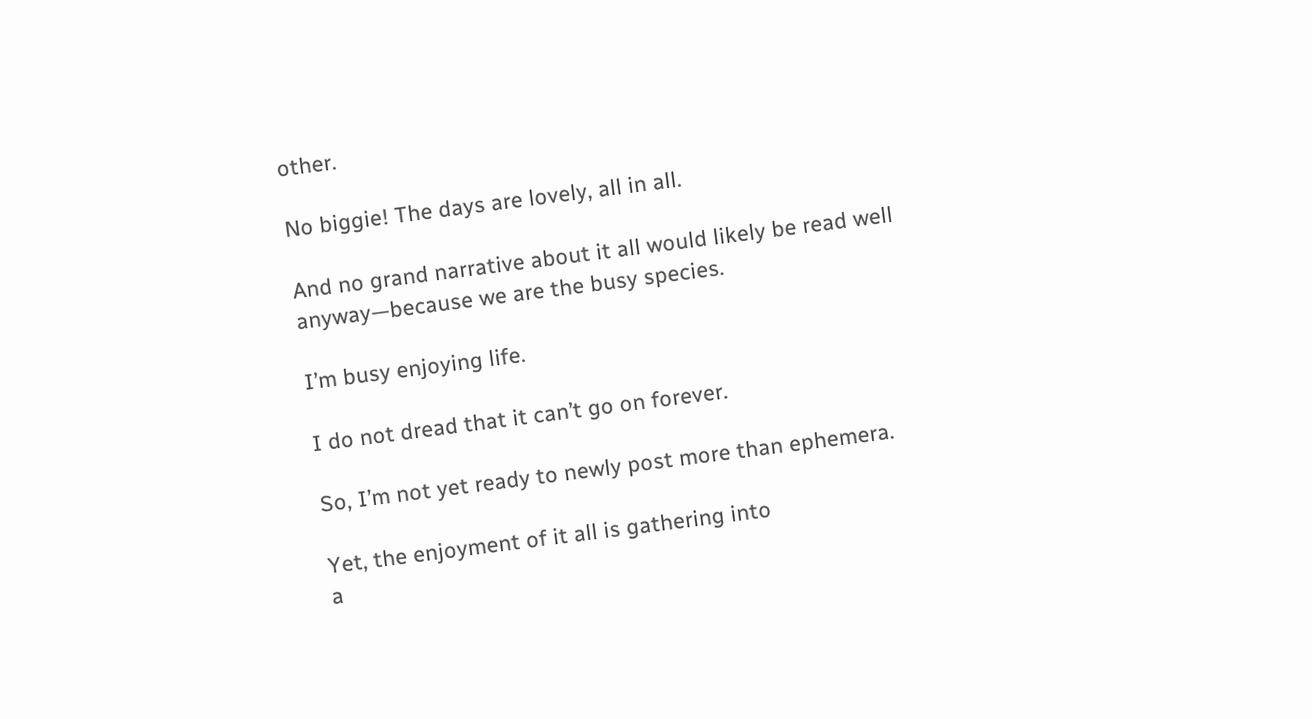other.

No biggie! The days are lovely, all in all.

And no grand narrative about it all would likely be read well anyway—because we are the busy species.

I’m busy enjoying life.

I do not dread that it can’t go on forever.

So, I’m not yet ready to newly post more than ephemera.

Yet, the enjoyment of it all is gathering into
a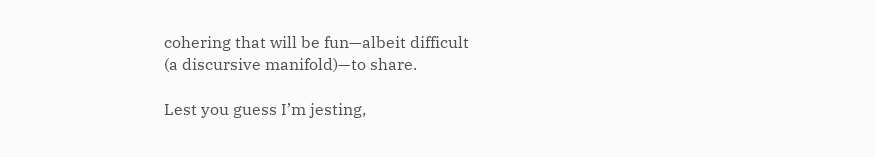cohering that will be fun—albeit difficult
(a discursive manifold)—to share.

Lest you guess I’m jesting,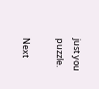just you puzzle.

Next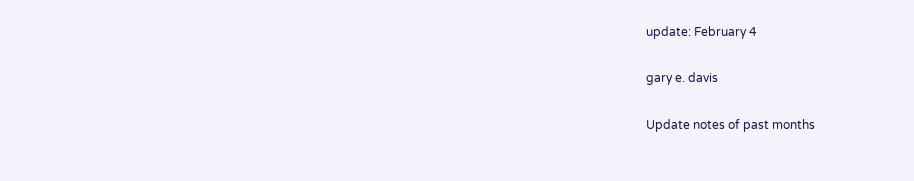update: February 4

gary e. davis

Update notes of past months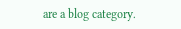are a blog category.